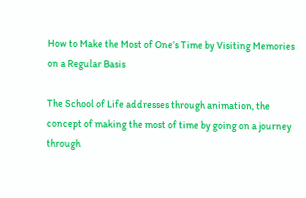How to Make the Most of One’s Time by Visiting Memories on a Regular Basis

The School of Life addresses through animation, the concept of making the most of time by going on a journey through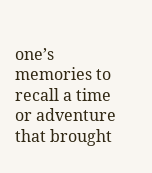one’s memories to recall a time or adventure that brought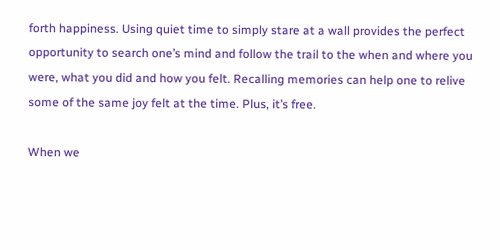forth happiness. Using quiet time to simply stare at a wall provides the perfect opportunity to search one’s mind and follow the trail to the when and where you were, what you did and how you felt. Recalling memories can help one to relive some of the same joy felt at the time. Plus, it’s free.

When we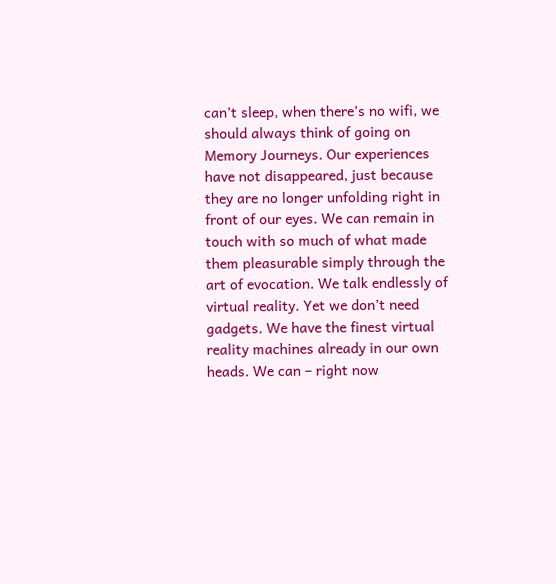can’t sleep, when there’s no wifi, we should always think of going on Memory Journeys. Our experiences have not disappeared, just because they are no longer unfolding right in front of our eyes. We can remain in touch with so much of what made them pleasurable simply through the art of evocation. We talk endlessly of virtual reality. Yet we don’t need gadgets. We have the finest virtual reality machines already in our own heads. We can – right now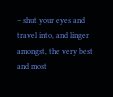– shut your eyes and travel into, and linger amongst, the very best and most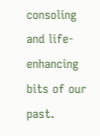consoling and life-enhancing bits of our past.